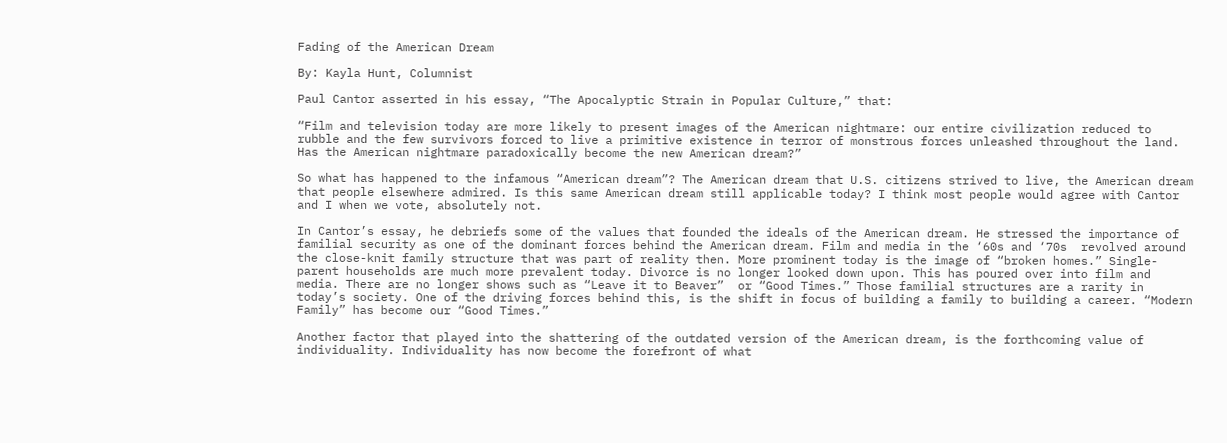Fading of the American Dream

By: Kayla Hunt, Columnist

Paul Cantor asserted in his essay, “The Apocalyptic Strain in Popular Culture,” that:

“Film and television today are more likely to present images of the American nightmare: our entire civilization reduced to rubble and the few survivors forced to live a primitive existence in terror of monstrous forces unleashed throughout the land. Has the American nightmare paradoxically become the new American dream?”

So what has happened to the infamous “American dream”? The American dream that U.S. citizens strived to live, the American dream that people elsewhere admired. Is this same American dream still applicable today? I think most people would agree with Cantor and I when we vote, absolutely not.

In Cantor’s essay, he debriefs some of the values that founded the ideals of the American dream. He stressed the importance of familial security as one of the dominant forces behind the American dream. Film and media in the ‘60s and ‘70s  revolved around the close-knit family structure that was part of reality then. More prominent today is the image of “broken homes.” Single-parent households are much more prevalent today. Divorce is no longer looked down upon. This has poured over into film and media. There are no longer shows such as “Leave it to Beaver”  or “Good Times.” Those familial structures are a rarity in today’s society. One of the driving forces behind this, is the shift in focus of building a family to building a career. “Modern Family” has become our “Good Times.”

Another factor that played into the shattering of the outdated version of the American dream, is the forthcoming value of individuality. Individuality has now become the forefront of what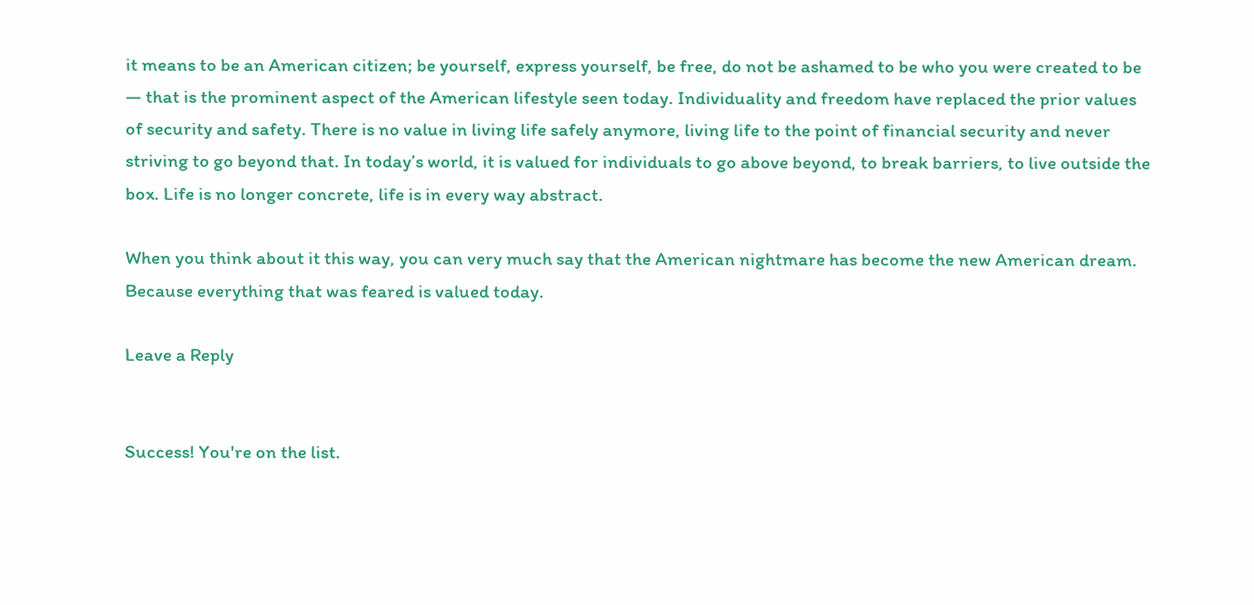it means to be an American citizen; be yourself, express yourself, be free, do not be ashamed to be who you were created to be — that is the prominent aspect of the American lifestyle seen today. Individuality and freedom have replaced the prior values of security and safety. There is no value in living life safely anymore, living life to the point of financial security and never striving to go beyond that. In today’s world, it is valued for individuals to go above beyond, to break barriers, to live outside the box. Life is no longer concrete, life is in every way abstract.

When you think about it this way, you can very much say that the American nightmare has become the new American dream. Because everything that was feared is valued today.

Leave a Reply


Success! You're on the list.